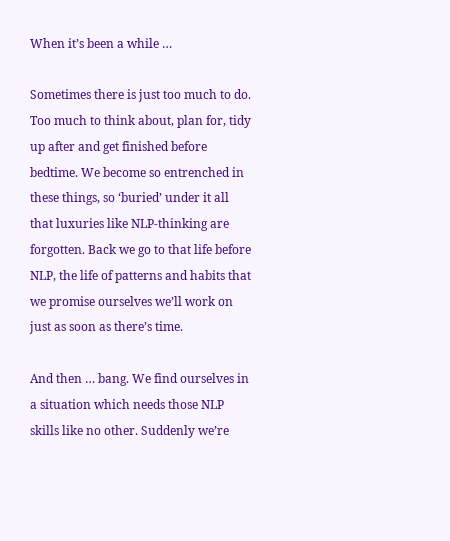When it’s been a while …

Sometimes there is just too much to do. Too much to think about, plan for, tidy up after and get finished before bedtime. We become so entrenched in these things, so ‘buried’ under it all that luxuries like NLP-thinking are forgotten. Back we go to that life before NLP, the life of patterns and habits that we promise ourselves we’ll work on just as soon as there’s time.

And then … bang. We find ourselves in a situation which needs those NLP skills like no other. Suddenly we’re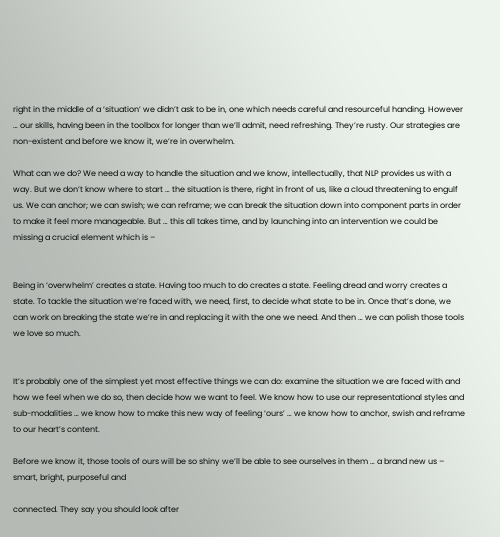right in the middle of a ‘situation’ we didn’t ask to be in, one which needs careful and resourceful handing. However … our skills, having been in the toolbox for longer than we’ll admit, need refreshing. They’re rusty. Our strategies are non-existent and before we know it, we’re in overwhelm.

What can we do? We need a way to handle the situation and we know, intellectually, that NLP provides us with a way. But we don’t know where to start … the situation is there, right in front of us, like a cloud threatening to engulf us. We can anchor; we can swish; we can reframe; we can break the situation down into component parts in order to make it feel more manageable. But … this all takes time, and by launching into an intervention we could be missing a crucial element which is –


Being in ‘overwhelm’ creates a state. Having too much to do creates a state. Feeling dread and worry creates a state. To tackle the situation we’re faced with, we need, first, to decide what state to be in. Once that’s done, we can work on breaking the state we’re in and replacing it with the one we need. And then … we can polish those tools we love so much.


It’s probably one of the simplest yet most effective things we can do: examine the situation we are faced with and how we feel when we do so, then decide how we want to feel. We know how to use our representational styles and sub-modalities … we know how to make this new way of feeling ‘ours’ … we know how to anchor, swish and reframe to our heart’s content.

Before we know it, those tools of ours will be so shiny we’ll be able to see ourselves in them … a brand new us – smart, bright, purposeful and

connected. They say you should look after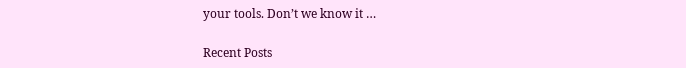your tools. Don’t we know it …

Recent Posts